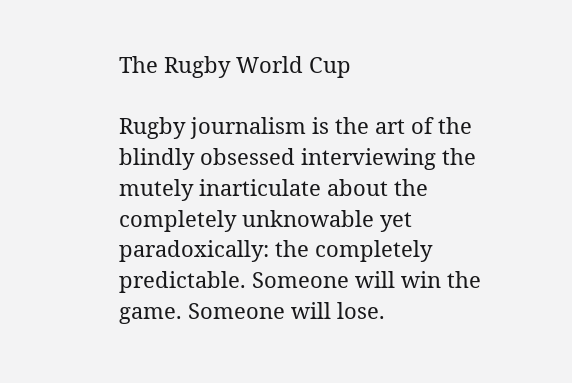The Rugby World Cup

Rugby journalism is the art of the blindly obsessed interviewing the mutely inarticulate about the completely unknowable yet paradoxically: the completely predictable. Someone will win the game. Someone will lose.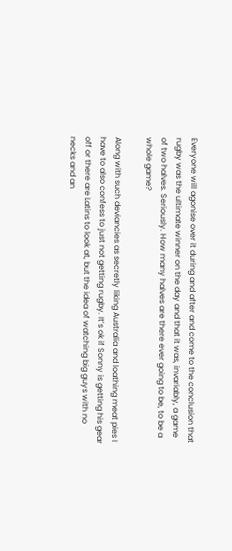Everyone will agonise over it during and after and come to the conclusion that rugby was the ultimate winner on the day and that it was, invariably, a game of two halves. Seriously. How many halves are there ever going to be, to be a whole game?

Along with such deviancies as secretly liking Australia and loathing meat pies I have to also confess to just not getting rugby. It’s ok if Sonny is getting his gear off or there are Latins to look at, but the idea of watching big guys with no necks and an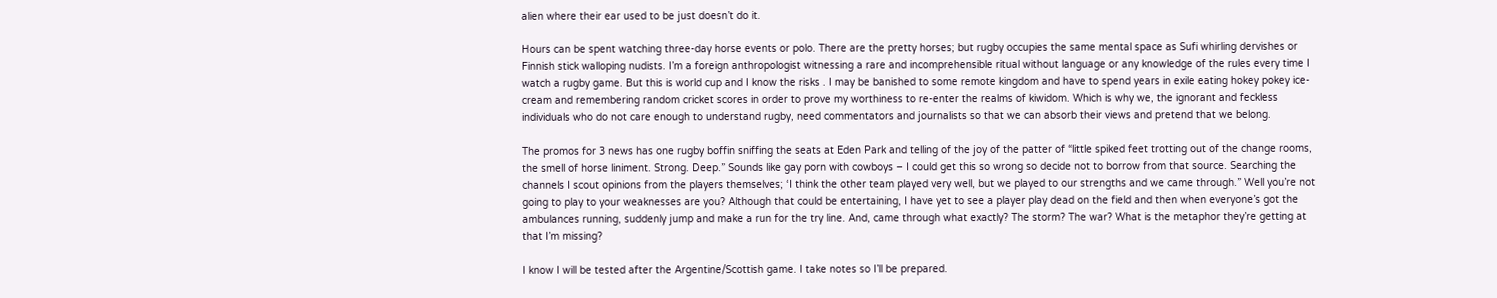alien where their ear used to be just doesn’t do it.

Hours can be spent watching three-day horse events or polo. There are the pretty horses; but rugby occupies the same mental space as Sufi whirling dervishes or Finnish stick walloping nudists. I’m a foreign anthropologist witnessing a rare and incomprehensible ritual without language or any knowledge of the rules every time I watch a rugby game. But this is world cup and I know the risks . I may be banished to some remote kingdom and have to spend years in exile eating hokey pokey ice-cream and remembering random cricket scores in order to prove my worthiness to re-enter the realms of kiwidom. Which is why we, the ignorant and feckless individuals who do not care enough to understand rugby, need commentators and journalists so that we can absorb their views and pretend that we belong.

The promos for 3 news has one rugby boffin sniffing the seats at Eden Park and telling of the joy of the patter of “little spiked feet trotting out of the change rooms, the smell of horse liniment. Strong. Deep.” Sounds like gay porn with cowboys – I could get this so wrong so decide not to borrow from that source. Searching the channels I scout opinions from the players themselves; ‘I think the other team played very well, but we played to our strengths and we came through.” Well you’re not going to play to your weaknesses are you? Although that could be entertaining, I have yet to see a player play dead on the field and then when everyone’s got the ambulances running, suddenly jump and make a run for the try line. And, came through what exactly? The storm? The war? What is the metaphor they’re getting at that I’m missing?

I know I will be tested after the Argentine/Scottish game. I take notes so I’ll be prepared.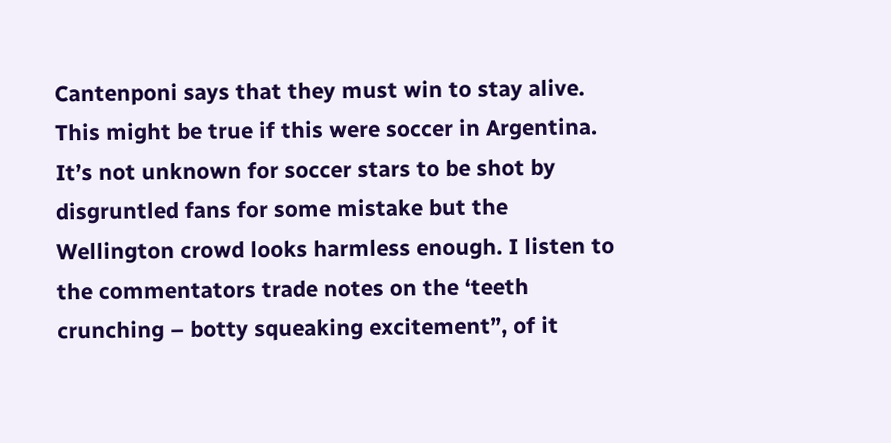Cantenponi says that they must win to stay alive. This might be true if this were soccer in Argentina. It’s not unknown for soccer stars to be shot by disgruntled fans for some mistake but the Wellington crowd looks harmless enough. I listen to the commentators trade notes on the ‘teeth crunching – botty squeaking excitement”, of it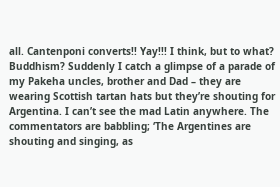all. Cantenponi converts!! Yay!!! I think, but to what? Buddhism? Suddenly I catch a glimpse of a parade of my Pakeha uncles, brother and Dad – they are wearing Scottish tartan hats but they’re shouting for Argentina. I can’t see the mad Latin anywhere. The commentators are babbling; ‘The Argentines are shouting and singing, as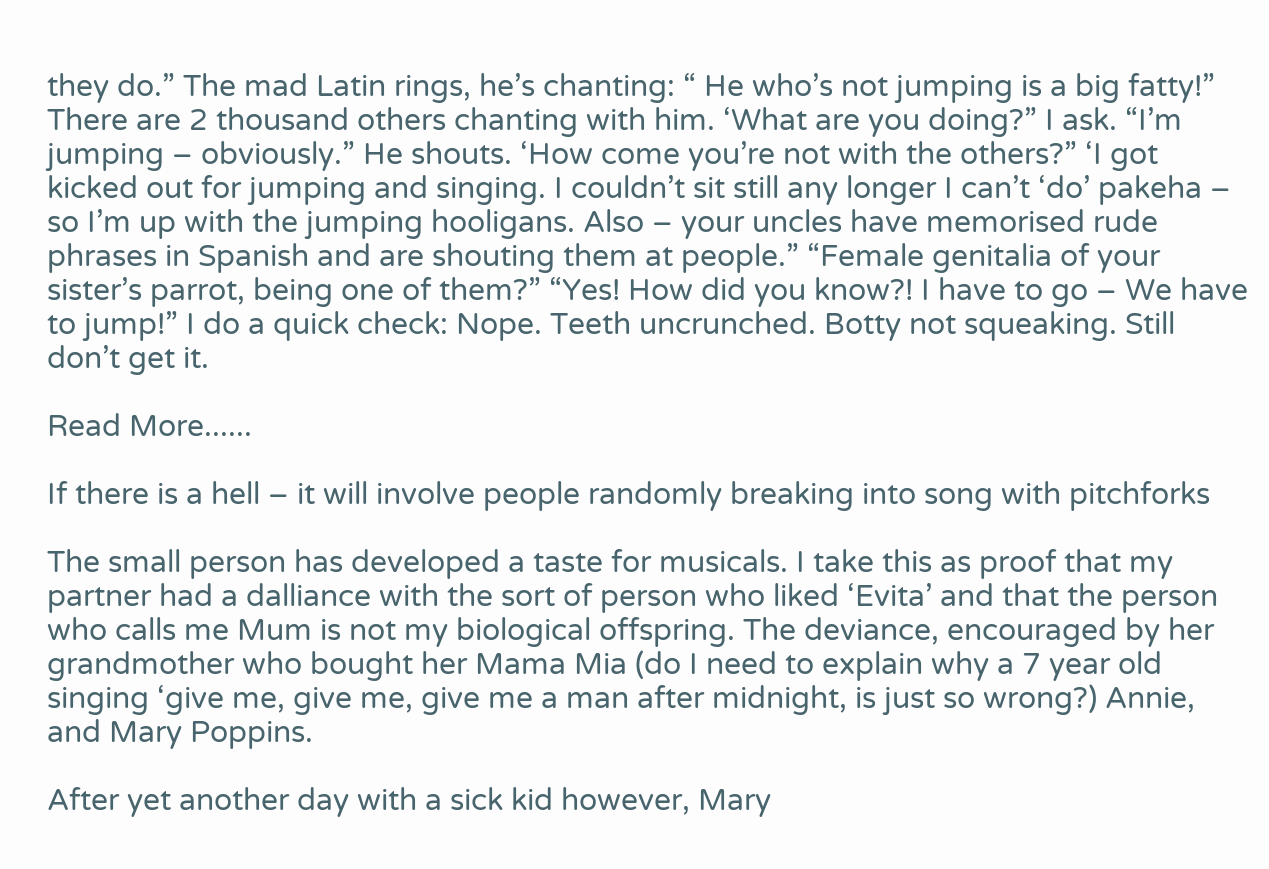they do.” The mad Latin rings, he’s chanting: “ He who’s not jumping is a big fatty!” There are 2 thousand others chanting with him. ‘What are you doing?” I ask. “I’m jumping – obviously.” He shouts. ‘How come you’re not with the others?” ‘I got kicked out for jumping and singing. I couldn’t sit still any longer I can’t ‘do’ pakeha – so I’m up with the jumping hooligans. Also – your uncles have memorised rude phrases in Spanish and are shouting them at people.” “Female genitalia of your sister’s parrot, being one of them?” “Yes! How did you know?! I have to go – We have to jump!” I do a quick check: Nope. Teeth uncrunched. Botty not squeaking. Still don’t get it.

Read More......

If there is a hell – it will involve people randomly breaking into song with pitchforks

The small person has developed a taste for musicals. I take this as proof that my partner had a dalliance with the sort of person who liked ‘Evita’ and that the person who calls me Mum is not my biological offspring. The deviance, encouraged by her grandmother who bought her Mama Mia (do I need to explain why a 7 year old singing ‘give me, give me, give me a man after midnight, is just so wrong?) Annie, and Mary Poppins.

After yet another day with a sick kid however, Mary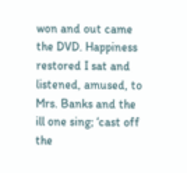won and out came the DVD. Happiness restored I sat and listened, amused, to Mrs. Banks and the ill one sing; ‘cast off the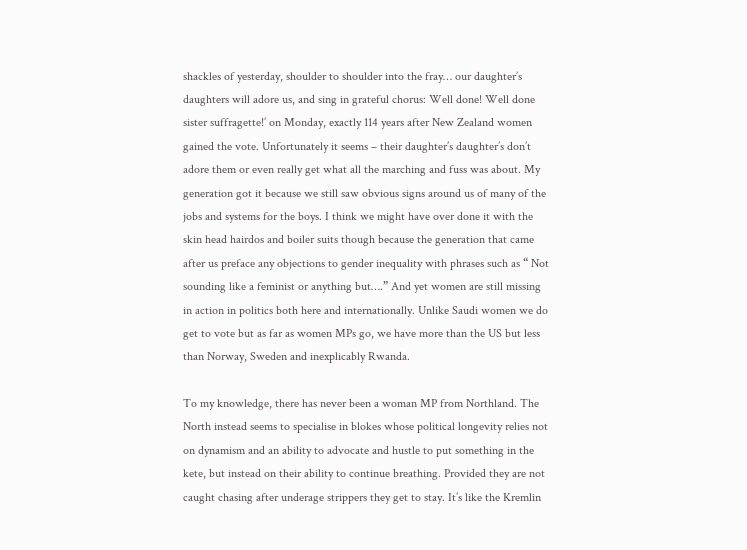shackles of yesterday, shoulder to shoulder into the fray… our daughter’s daughters will adore us, and sing in grateful chorus: Well done! Well done sister suffragette!’ on Monday, exactly 114 years after New Zealand women gained the vote. Unfortunately it seems – their daughter’s daughter’s don’t adore them or even really get what all the marching and fuss was about. My generation got it because we still saw obvious signs around us of many of the jobs and systems for the boys. I think we might have over done it with the skin head hairdos and boiler suits though because the generation that came after us preface any objections to gender inequality with phrases such as “ Not sounding like a feminist or anything but….” And yet women are still missing in action in politics both here and internationally. Unlike Saudi women we do get to vote but as far as women MPs go, we have more than the US but less than Norway, Sweden and inexplicably Rwanda.

To my knowledge, there has never been a woman MP from Northland. The North instead seems to specialise in blokes whose political longevity relies not on dynamism and an ability to advocate and hustle to put something in the kete, but instead on their ability to continue breathing. Provided they are not caught chasing after underage strippers they get to stay. It’s like the Kremlin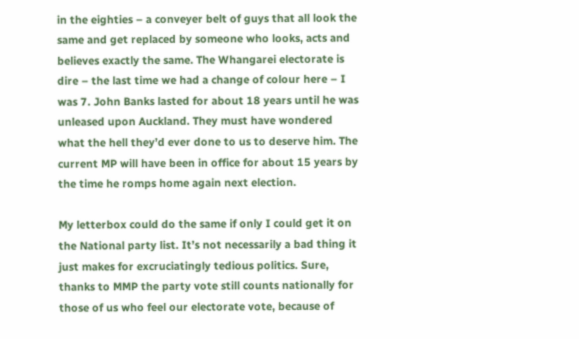in the eighties – a conveyer belt of guys that all look the same and get replaced by someone who looks, acts and believes exactly the same. The Whangarei electorate is dire – the last time we had a change of colour here – I was 7. John Banks lasted for about 18 years until he was unleased upon Auckland. They must have wondered what the hell they’d ever done to us to deserve him. The current MP will have been in office for about 15 years by the time he romps home again next election.

My letterbox could do the same if only I could get it on the National party list. It’s not necessarily a bad thing it just makes for excruciatingly tedious politics. Sure, thanks to MMP the party vote still counts nationally for those of us who feel our electorate vote, because of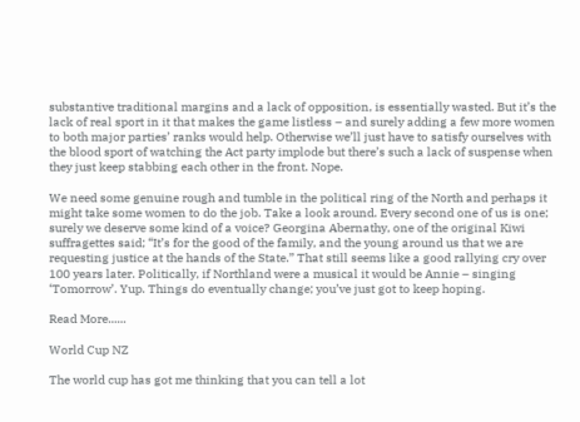substantive traditional margins and a lack of opposition, is essentially wasted. But it’s the lack of real sport in it that makes the game listless – and surely adding a few more women to both major parties’ ranks would help. Otherwise we’ll just have to satisfy ourselves with the blood sport of watching the Act party implode but there’s such a lack of suspense when they just keep stabbing each other in the front. Nope.

We need some genuine rough and tumble in the political ring of the North and perhaps it might take some women to do the job. Take a look around. Every second one of us is one; surely we deserve some kind of a voice? Georgina Abernathy, one of the original Kiwi suffragettes said; “It’s for the good of the family, and the young around us that we are requesting justice at the hands of the State.” That still seems like a good rallying cry over 100 years later. Politically, if Northland were a musical it would be Annie – singing ‘Tomorrow’. Yup. Things do eventually change; you’ve just got to keep hoping.

Read More......

World Cup NZ

The world cup has got me thinking that you can tell a lot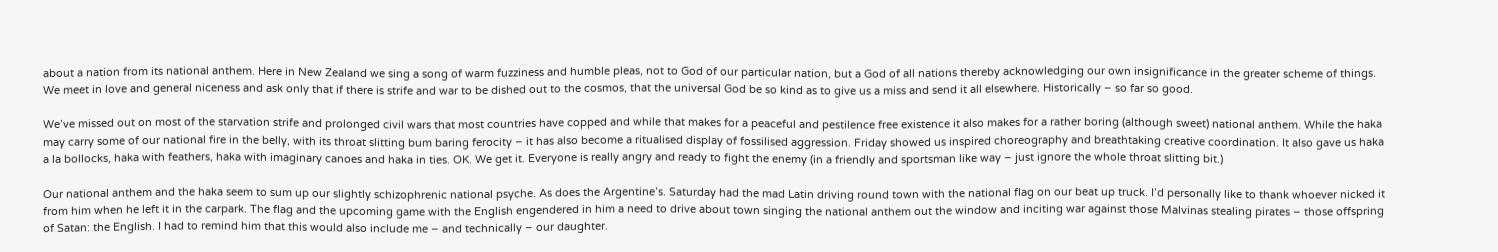about a nation from its national anthem. Here in New Zealand we sing a song of warm fuzziness and humble pleas, not to God of our particular nation, but a God of all nations thereby acknowledging our own insignificance in the greater scheme of things. We meet in love and general niceness and ask only that if there is strife and war to be dished out to the cosmos, that the universal God be so kind as to give us a miss and send it all elsewhere. Historically – so far so good.

We’ve missed out on most of the starvation strife and prolonged civil wars that most countries have copped and while that makes for a peaceful and pestilence free existence it also makes for a rather boring (although sweet) national anthem. While the haka may carry some of our national fire in the belly, with its throat slitting bum baring ferocity – it has also become a ritualised display of fossilised aggression. Friday showed us inspired choreography and breathtaking creative coordination. It also gave us haka a la bollocks, haka with feathers, haka with imaginary canoes and haka in ties. OK. We get it. Everyone is really angry and ready to fight the enemy (in a friendly and sportsman like way – just ignore the whole throat slitting bit.)

Our national anthem and the haka seem to sum up our slightly schizophrenic national psyche. As does the Argentine’s. Saturday had the mad Latin driving round town with the national flag on our beat up truck. I’d personally like to thank whoever nicked it from him when he left it in the carpark. The flag and the upcoming game with the English engendered in him a need to drive about town singing the national anthem out the window and inciting war against those Malvinas stealing pirates – those offspring of Satan: the English. I had to remind him that this would also include me – and technically – our daughter.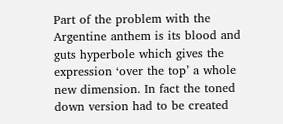Part of the problem with the Argentine anthem is its blood and guts hyperbole which gives the expression ‘over the top’ a whole new dimension. In fact the toned down version had to be created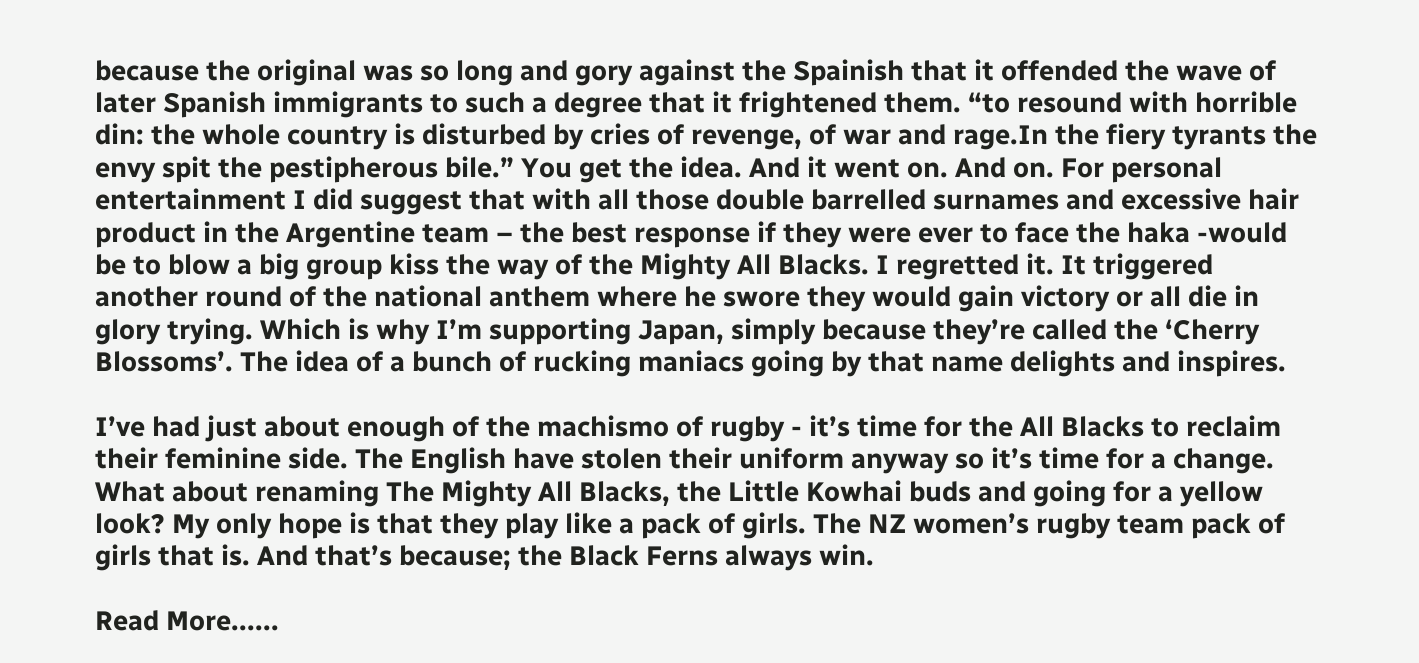because the original was so long and gory against the Spainish that it offended the wave of later Spanish immigrants to such a degree that it frightened them. “to resound with horrible din: the whole country is disturbed by cries of revenge, of war and rage.In the fiery tyrants the envy spit the pestipherous bile.” You get the idea. And it went on. And on. For personal entertainment I did suggest that with all those double barrelled surnames and excessive hair product in the Argentine team – the best response if they were ever to face the haka -would be to blow a big group kiss the way of the Mighty All Blacks. I regretted it. It triggered another round of the national anthem where he swore they would gain victory or all die in glory trying. Which is why I’m supporting Japan, simply because they’re called the ‘Cherry Blossoms’. The idea of a bunch of rucking maniacs going by that name delights and inspires.

I’ve had just about enough of the machismo of rugby - it’s time for the All Blacks to reclaim their feminine side. The English have stolen their uniform anyway so it’s time for a change. What about renaming The Mighty All Blacks, the Little Kowhai buds and going for a yellow look? My only hope is that they play like a pack of girls. The NZ women’s rugby team pack of girls that is. And that’s because; the Black Ferns always win.

Read More......